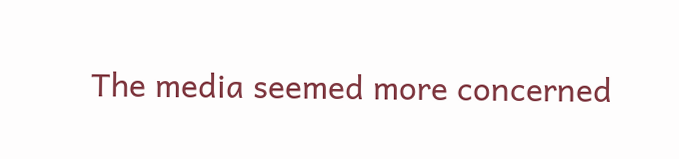The media seemed more concerned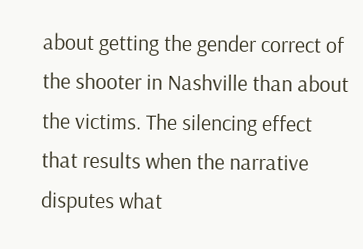about getting the gender correct of the shooter in Nashville than about the victims. The silencing effect that results when the narrative disputes what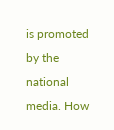is promoted by the national media. How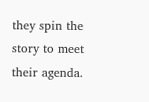they spin the story to meet their agenda.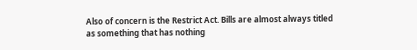Also of concern is the Restrict Act. Bills are almost always titled as something that has nothing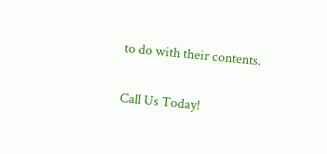to do with their contents.

Call Us Today!